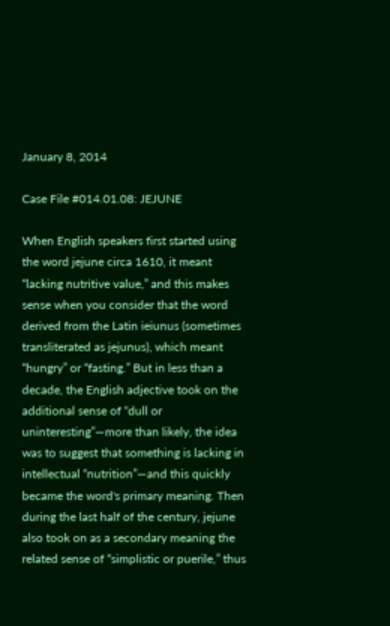January 8, 2014

Case File #014.01.08: JEJUNE

When English speakers first started using the word jejune circa 1610, it meant “lacking nutritive value,” and this makes sense when you consider that the word derived from the Latin ieiunus (sometimes transliterated as jejunus), which meant “hungry” or “fasting.” But in less than a decade, the English adjective took on the additional sense of “dull or uninteresting”—more than likely, the idea was to suggest that something is lacking in intellectual “nutrition”—and this quickly became the word's primary meaning. Then during the last half of the century, jejune also took on as a secondary meaning the related sense of “simplistic or puerile,” thus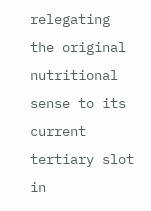relegating the original nutritional sense to its current tertiary slot in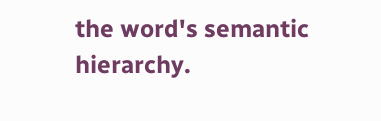the word's semantic hierarchy.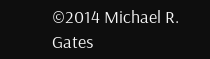©2014 Michael R. Gates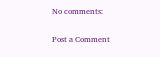No comments:

Post a Comment